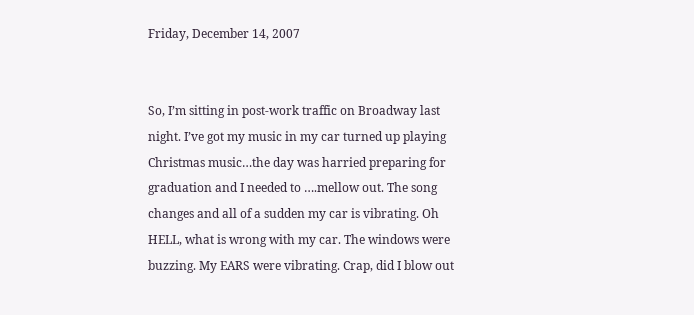Friday, December 14, 2007


So, I’m sitting in post-work traffic on Broadway last night. I’ve got my music in my car turned up playing Christmas music…the day was harried preparing for graduation and I needed to ….mellow out. The song changes and all of a sudden my car is vibrating. Oh HELL, what is wrong with my car. The windows were buzzing. My EARS were vibrating. Crap, did I blow out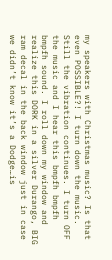my speakers with Christmas music? Is that even POSSIBLE?! I turn down the music. Still the vibration continues. I turn OFF the music and I hear this bmpfh bmpfh bmpfh sound. I roll down my window and realize this DORK in a silver Durango, BIG ram decal in the back window just in case we didn’t know it’s a Dodge…is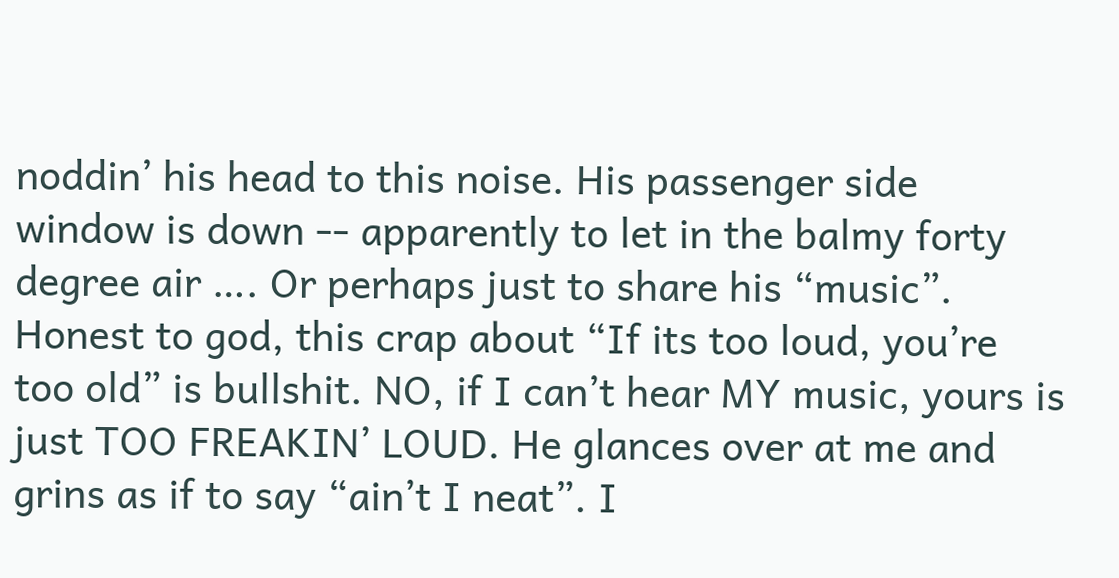noddin’ his head to this noise. His passenger side window is down -- apparently to let in the balmy forty degree air …. Or perhaps just to share his “music”. Honest to god, this crap about “If its too loud, you’re too old” is bullshit. NO, if I can’t hear MY music, yours is just TOO FREAKIN’ LOUD. He glances over at me and grins as if to say “ain’t I neat”. I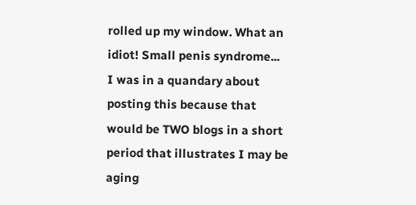rolled up my window. What an idiot! Small penis syndrome...
I was in a quandary about posting this because that would be TWO blogs in a short period that illustrates I may be aging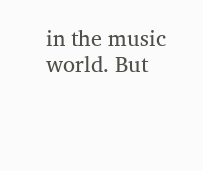in the music world. But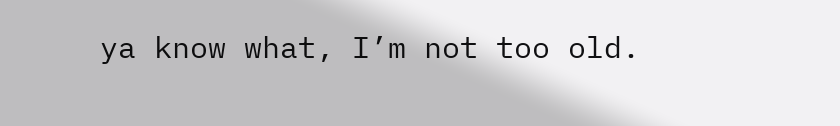ya know what, I’m not too old.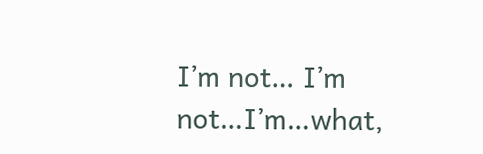I’m not… I’m not…I’m…what,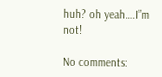huh? oh yeah….I”m not!

No comments: